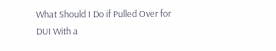What Should I Do if Pulled Over for DUI With a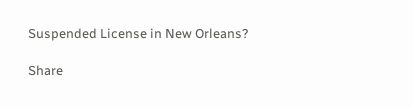Suspended License in New Orleans?

Share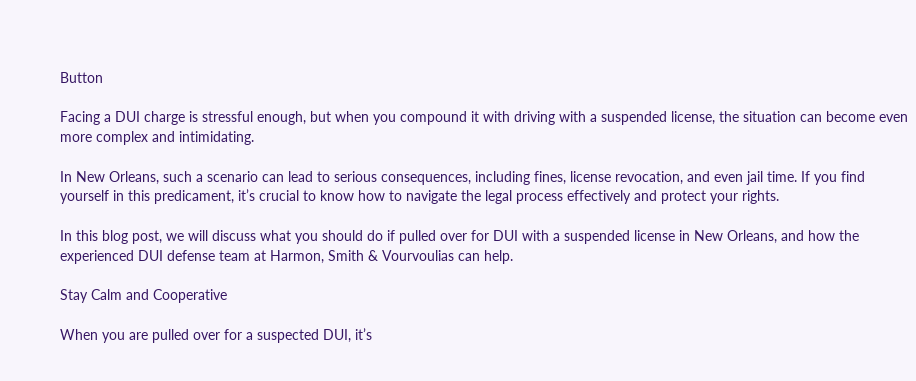Button

Facing a DUI charge is stressful enough, but when you compound it with driving with a suspended license, the situation can become even more complex and intimidating.

In New Orleans, such a scenario can lead to serious consequences, including fines, license revocation, and even jail time. If you find yourself in this predicament, it’s crucial to know how to navigate the legal process effectively and protect your rights.

In this blog post, we will discuss what you should do if pulled over for DUI with a suspended license in New Orleans, and how the experienced DUI defense team at Harmon, Smith & Vourvoulias can help.

Stay Calm and Cooperative

When you are pulled over for a suspected DUI, it’s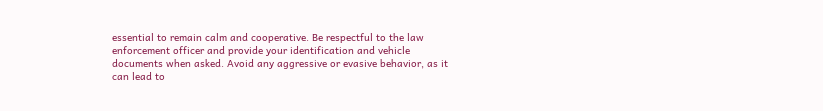essential to remain calm and cooperative. Be respectful to the law enforcement officer and provide your identification and vehicle documents when asked. Avoid any aggressive or evasive behavior, as it can lead to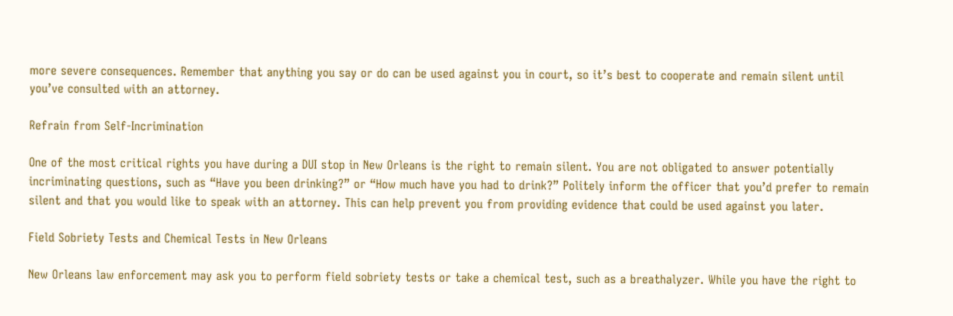more severe consequences. Remember that anything you say or do can be used against you in court, so it’s best to cooperate and remain silent until you’ve consulted with an attorney.

Refrain from Self-Incrimination

One of the most critical rights you have during a DUI stop in New Orleans is the right to remain silent. You are not obligated to answer potentially incriminating questions, such as “Have you been drinking?” or “How much have you had to drink?” Politely inform the officer that you’d prefer to remain silent and that you would like to speak with an attorney. This can help prevent you from providing evidence that could be used against you later.

Field Sobriety Tests and Chemical Tests in New Orleans

New Orleans law enforcement may ask you to perform field sobriety tests or take a chemical test, such as a breathalyzer. While you have the right to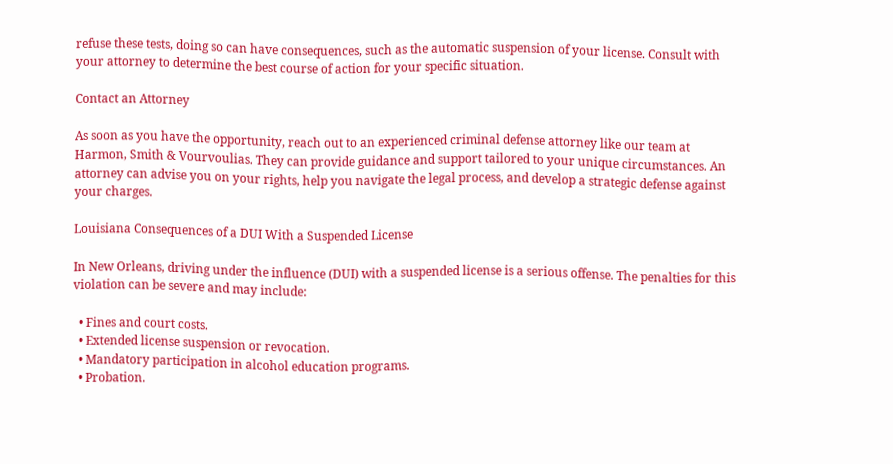refuse these tests, doing so can have consequences, such as the automatic suspension of your license. Consult with your attorney to determine the best course of action for your specific situation.

Contact an Attorney

As soon as you have the opportunity, reach out to an experienced criminal defense attorney like our team at Harmon, Smith & Vourvoulias. They can provide guidance and support tailored to your unique circumstances. An attorney can advise you on your rights, help you navigate the legal process, and develop a strategic defense against your charges.

Louisiana Consequences of a DUI With a Suspended License

In New Orleans, driving under the influence (DUI) with a suspended license is a serious offense. The penalties for this violation can be severe and may include:

  • Fines and court costs.
  • Extended license suspension or revocation.
  • Mandatory participation in alcohol education programs.
  • Probation.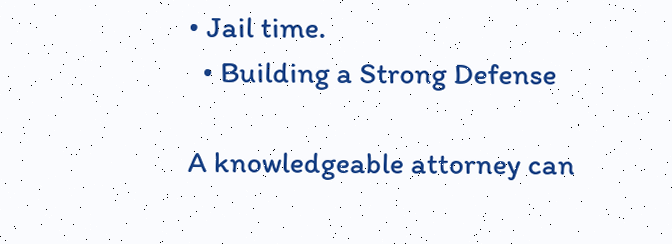• Jail time.
  • Building a Strong Defense

A knowledgeable attorney can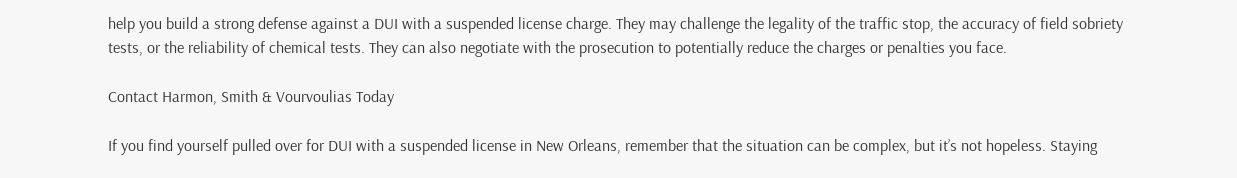help you build a strong defense against a DUI with a suspended license charge. They may challenge the legality of the traffic stop, the accuracy of field sobriety tests, or the reliability of chemical tests. They can also negotiate with the prosecution to potentially reduce the charges or penalties you face.

Contact Harmon, Smith & Vourvoulias Today

If you find yourself pulled over for DUI with a suspended license in New Orleans, remember that the situation can be complex, but it’s not hopeless. Staying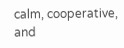calm, cooperative, and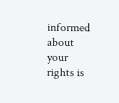informed about your rights is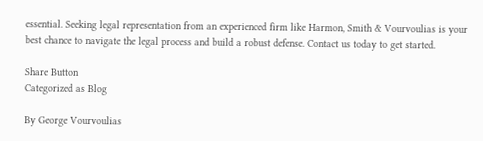essential. Seeking legal representation from an experienced firm like Harmon, Smith & Vourvoulias is your best chance to navigate the legal process and build a robust defense. Contact us today to get started.

Share Button
Categorized as Blog

By George Vourvoulias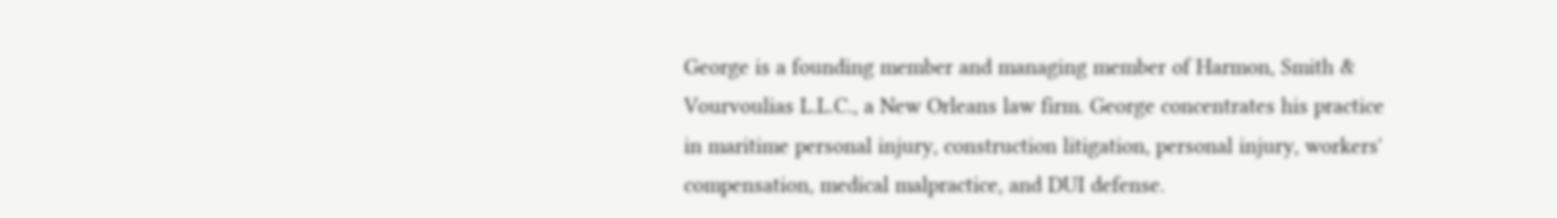George is a founding member and managing member of Harmon, Smith & Vourvoulias L.L.C., a New Orleans law firm. George concentrates his practice in maritime personal injury, construction litigation, personal injury, workers' compensation, medical malpractice, and DUI defense.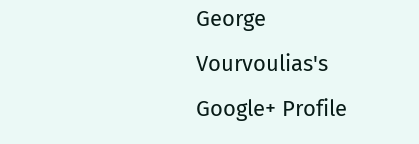George Vourvoulias's Google+ Profile